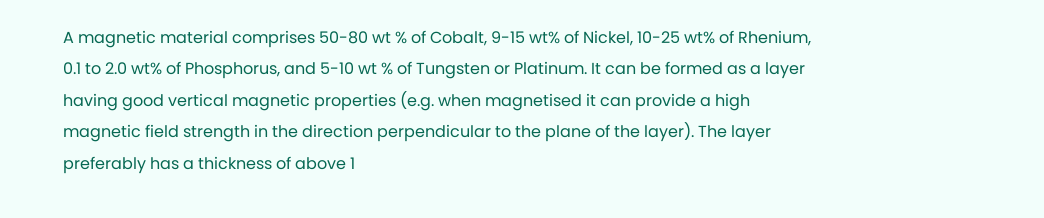A magnetic material comprises 50-80 wt % of Cobalt, 9-15 wt% of Nickel, 10-25 wt% of Rhenium, 0.1 to 2.0 wt% of Phosphorus, and 5-10 wt % of Tungsten or Platinum. It can be formed as a layer having good vertical magnetic properties (e.g. when magnetised it can provide a high magnetic field strength in the direction perpendicular to the plane of the layer). The layer preferably has a thickness of above 1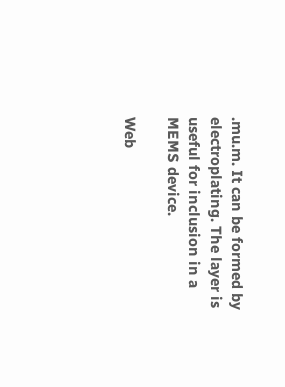.mu.m. It can be formed by electroplating. The layer is useful for inclusion in a MEMS device.

Web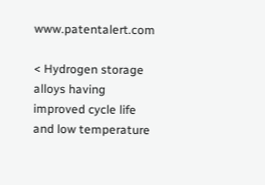www.patentalert.com

< Hydrogen storage alloys having improved cycle life and low temperature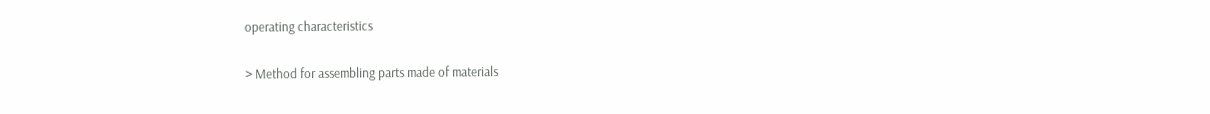operating characteristics

> Method for assembling parts made of materials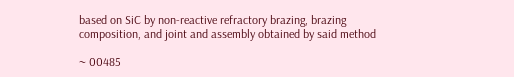based on SiC by non-reactive refractory brazing, brazing composition, and joint and assembly obtained by said method

~ 00485